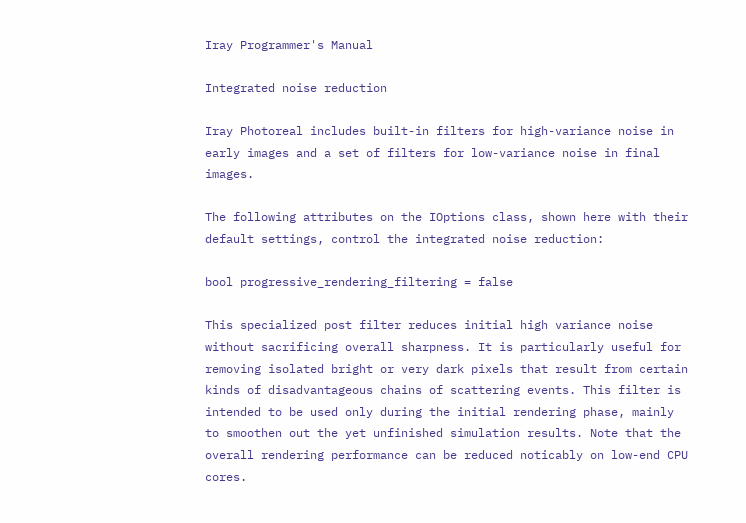Iray Programmer's Manual

Integrated noise reduction

Iray Photoreal includes built-in filters for high-variance noise in early images and a set of filters for low-variance noise in final images.

The following attributes on the IOptions class, shown here with their default settings, control the integrated noise reduction:

bool progressive_rendering_filtering = false

This specialized post filter reduces initial high variance noise without sacrificing overall sharpness. It is particularly useful for removing isolated bright or very dark pixels that result from certain kinds of disadvantageous chains of scattering events. This filter is intended to be used only during the initial rendering phase, mainly to smoothen out the yet unfinished simulation results. Note that the overall rendering performance can be reduced noticably on low-end CPU cores.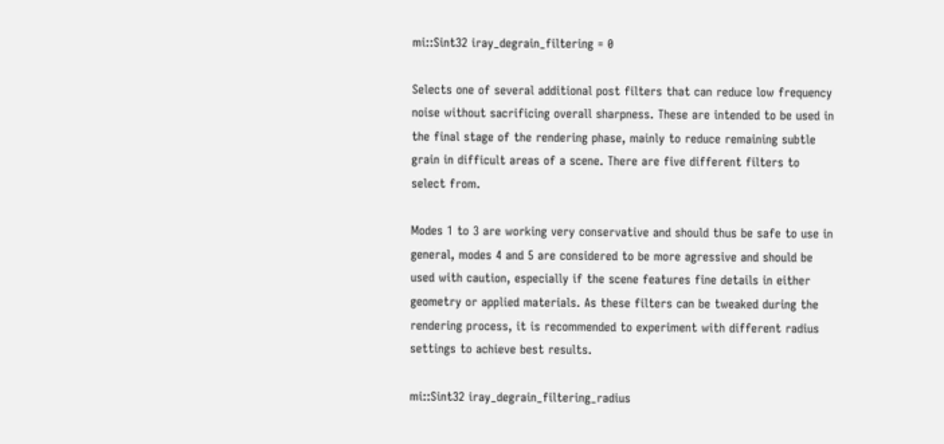mi::Sint32 iray_degrain_filtering = 0

Selects one of several additional post filters that can reduce low frequency noise without sacrificing overall sharpness. These are intended to be used in the final stage of the rendering phase, mainly to reduce remaining subtle grain in difficult areas of a scene. There are five different filters to select from.

Modes 1 to 3 are working very conservative and should thus be safe to use in general, modes 4 and 5 are considered to be more agressive and should be used with caution, especially if the scene features fine details in either geometry or applied materials. As these filters can be tweaked during the rendering process, it is recommended to experiment with different radius settings to achieve best results.

mi::Sint32 iray_degrain_filtering_radius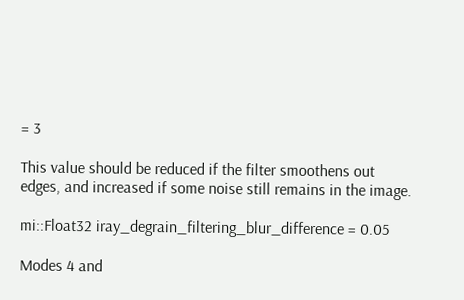= 3

This value should be reduced if the filter smoothens out edges, and increased if some noise still remains in the image.

mi::Float32 iray_degrain_filtering_blur_difference = 0.05

Modes 4 and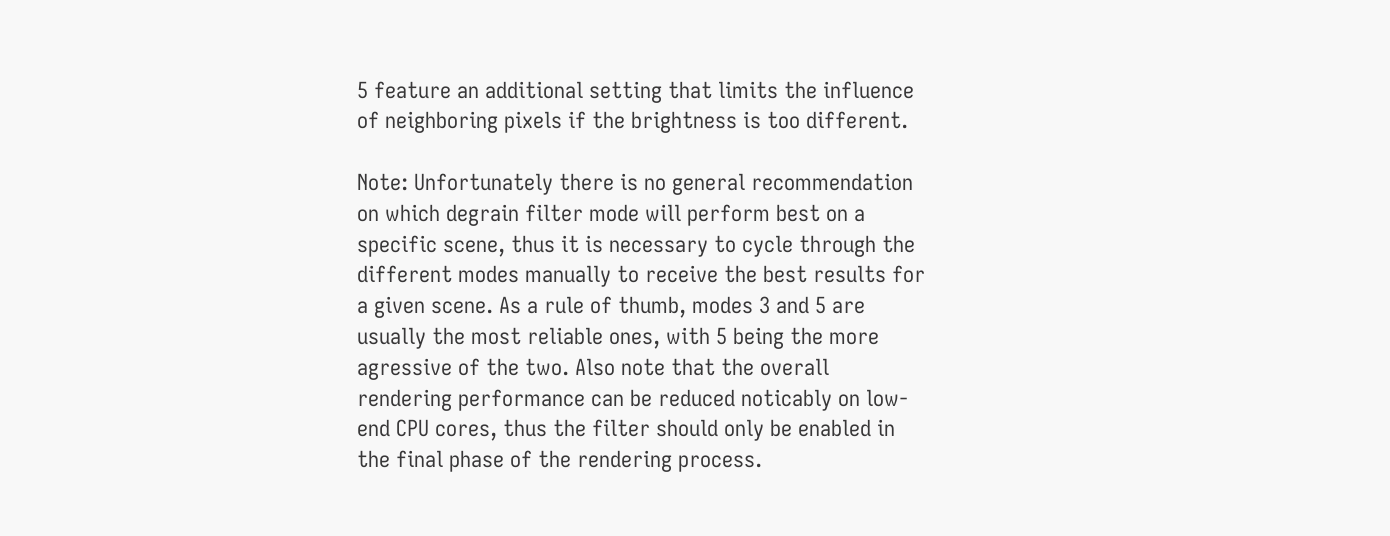5 feature an additional setting that limits the influence of neighboring pixels if the brightness is too different.

Note: Unfortunately there is no general recommendation on which degrain filter mode will perform best on a specific scene, thus it is necessary to cycle through the different modes manually to receive the best results for a given scene. As a rule of thumb, modes 3 and 5 are usually the most reliable ones, with 5 being the more agressive of the two. Also note that the overall rendering performance can be reduced noticably on low-end CPU cores, thus the filter should only be enabled in the final phase of the rendering process.